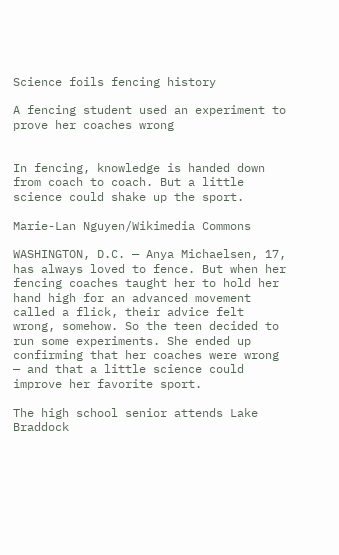Science foils fencing history

A fencing student used an experiment to prove her coaches wrong


In fencing, knowledge is handed down from coach to coach. But a little science could shake up the sport.

Marie-Lan Nguyen/Wikimedia Commons

WASHINGTON, D.C. — Anya Michaelsen, 17, has always loved to fence. But when her fencing coaches taught her to hold her hand high for an advanced movement called a flick, their advice felt wrong, somehow. So the teen decided to run some experiments. She ended up confirming that her coaches were wrong — and that a little science could improve her favorite sport.

The high school senior attends Lake Braddock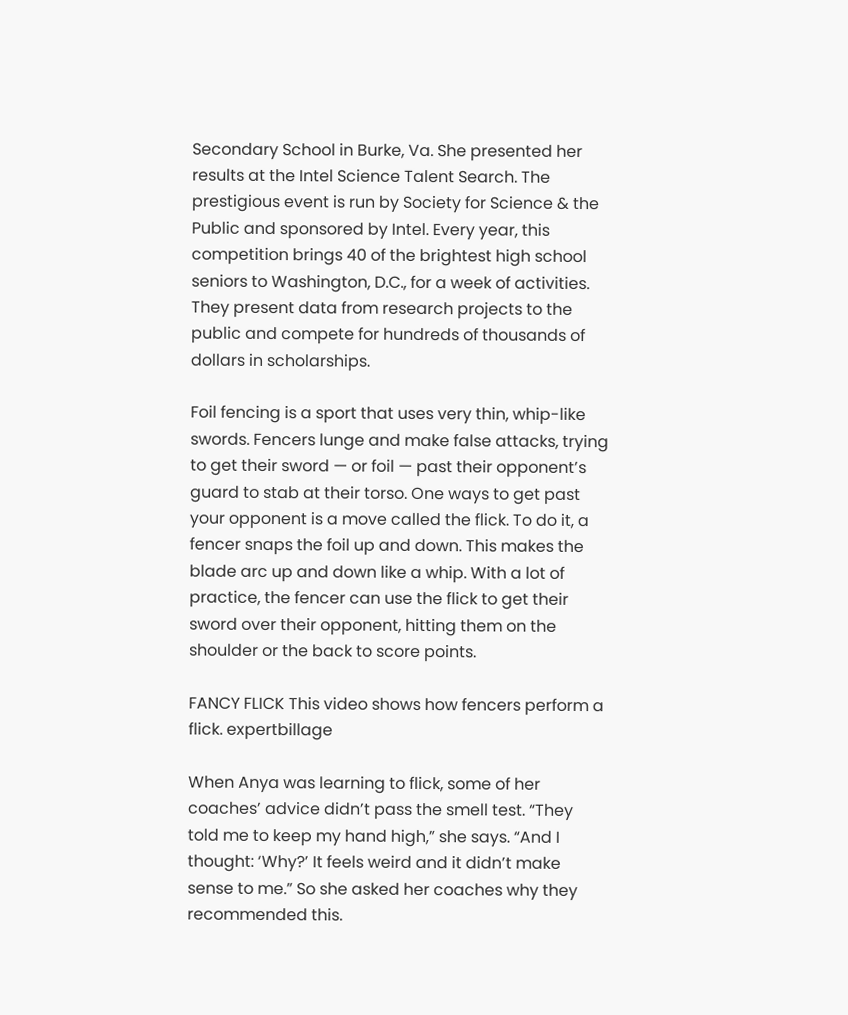Secondary School in Burke, Va. She presented her results at the Intel Science Talent Search. The prestigious event is run by Society for Science & the Public and sponsored by Intel. Every year, this competition brings 40 of the brightest high school seniors to Washington, D.C., for a week of activities. They present data from research projects to the public and compete for hundreds of thousands of dollars in scholarships.

Foil fencing is a sport that uses very thin, whip-like swords. Fencers lunge and make false attacks, trying to get their sword — or foil — past their opponent’s guard to stab at their torso. One ways to get past your opponent is a move called the flick. To do it, a fencer snaps the foil up and down. This makes the blade arc up and down like a whip. With a lot of practice, the fencer can use the flick to get their sword over their opponent, hitting them on the shoulder or the back to score points.

FANCY FLICK This video shows how fencers perform a flick. expertbillage

When Anya was learning to flick, some of her coaches’ advice didn’t pass the smell test. “They told me to keep my hand high,” she says. “And I thought: ‘Why?’ It feels weird and it didn’t make sense to me.” So she asked her coaches why they recommended this.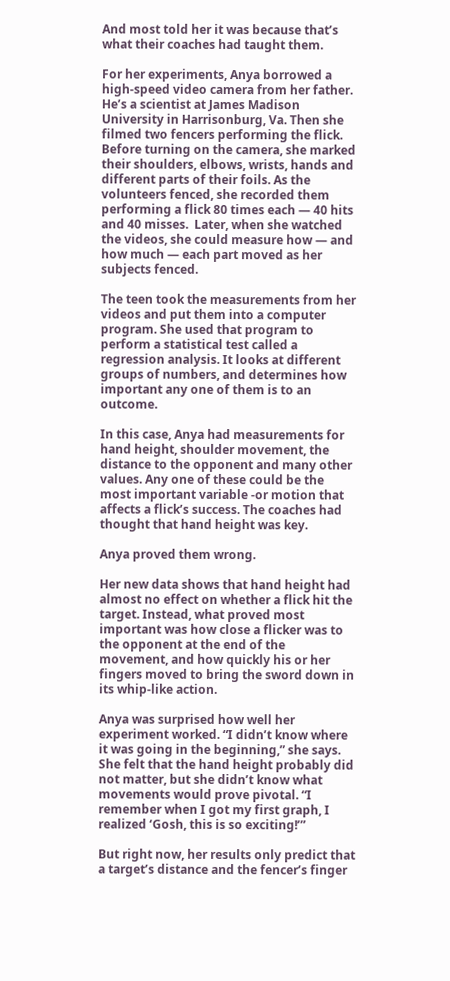And most told her it was because that’s what their coaches had taught them.

For her experiments, Anya borrowed a high-speed video camera from her father. He’s a scientist at James Madison University in Harrisonburg, Va. Then she filmed two fencers performing the flick. Before turning on the camera, she marked their shoulders, elbows, wrists, hands and different parts of their foils. As the volunteers fenced, she recorded them performing a flick 80 times each — 40 hits and 40 misses.  Later, when she watched the videos, she could measure how — and how much — each part moved as her subjects fenced.

The teen took the measurements from her videos and put them into a computer program. She used that program to perform a statistical test called a regression analysis. It looks at different groups of numbers, and determines how important any one of them is to an outcome.

In this case, Anya had measurements for hand height, shoulder movement, the distance to the opponent and many other values. Any one of these could be the most important variable -or motion that affects a flick’s success. The coaches had thought that hand height was key.

Anya proved them wrong.

Her new data shows that hand height had almost no effect on whether a flick hit the target. Instead, what proved most important was how close a flicker was to the opponent at the end of the movement, and how quickly his or her fingers moved to bring the sword down in its whip-like action.

Anya was surprised how well her experiment worked. “I didn’t know where it was going in the beginning,” she says. She felt that the hand height probably did not matter, but she didn’t know what movements would prove pivotal. “I remember when I got my first graph, I realized ‘Gosh, this is so exciting!’”

But right now, her results only predict that a target’s distance and the fencer’s finger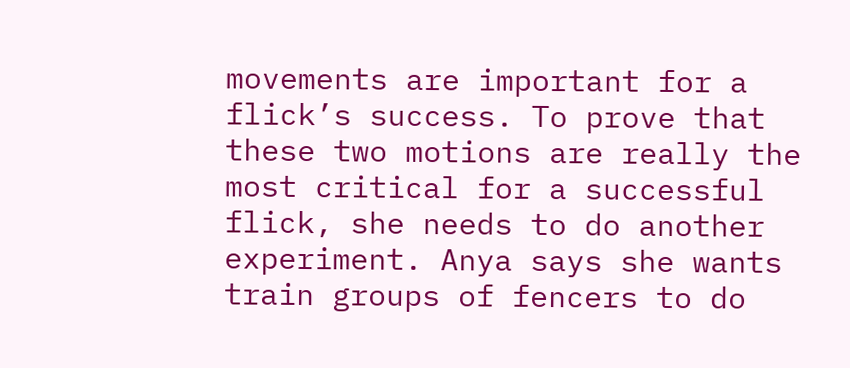movements are important for a flick’s success. To prove that these two motions are really the most critical for a successful flick, she needs to do another experiment. Anya says she wants train groups of fencers to do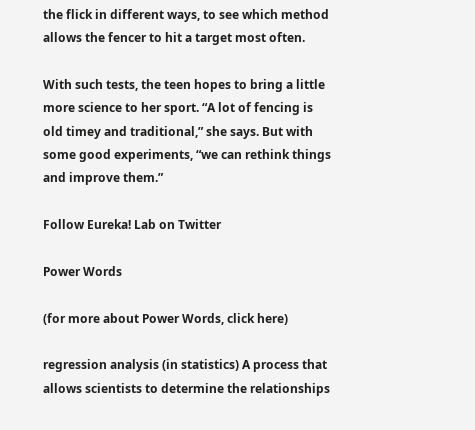the flick in different ways, to see which method allows the fencer to hit a target most often.

With such tests, the teen hopes to bring a little more science to her sport. “A lot of fencing is old timey and traditional,” she says. But with some good experiments, “we can rethink things and improve them.”

Follow Eureka! Lab on Twitter

Power Words

(for more about Power Words, click here)

regression analysis (in statistics) A process that allows scientists to determine the relationships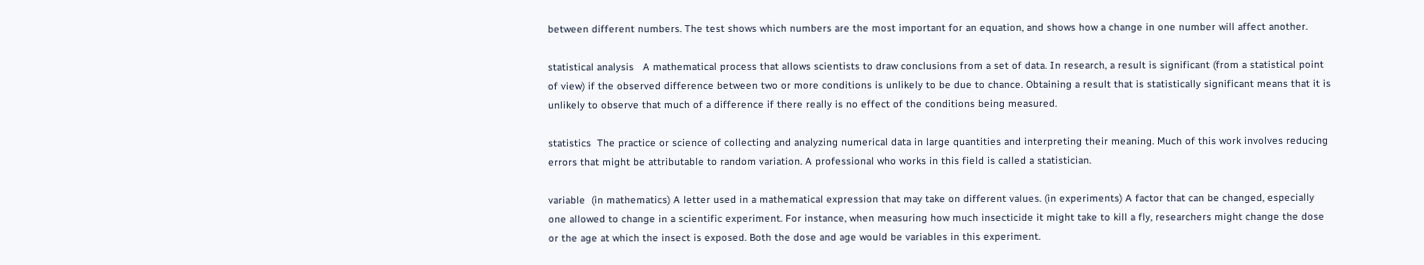between different numbers. The test shows which numbers are the most important for an equation, and shows how a change in one number will affect another.

statistical analysis   A mathematical process that allows scientists to draw conclusions from a set of data. In research, a result is significant (from a statistical point of view) if the observed difference between two or more conditions is unlikely to be due to chance. Obtaining a result that is statistically significant means that it is unlikely to observe that much of a difference if there really is no effect of the conditions being measured.

statistics  The practice or science of collecting and analyzing numerical data in large quantities and interpreting their meaning. Much of this work involves reducing errors that might be attributable to random variation. A professional who works in this field is called a statistician.

variable  (in mathematics) A letter used in a mathematical expression that may take on different values. (in experiments) A factor that can be changed, especially one allowed to change in a scientific experiment. For instance, when measuring how much insecticide it might take to kill a fly, researchers might change the dose or the age at which the insect is exposed. Both the dose and age would be variables in this experiment.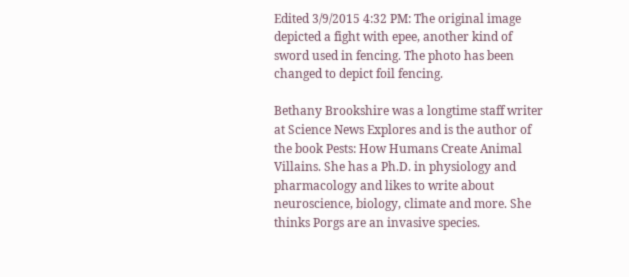Edited 3/9/2015 4:32 PM: The original image depicted a fight with epee, another kind of sword used in fencing. The photo has been changed to depict foil fencing.

Bethany Brookshire was a longtime staff writer at Science News Explores and is the author of the book Pests: How Humans Create Animal Villains. She has a Ph.D. in physiology and pharmacology and likes to write about neuroscience, biology, climate and more. She thinks Porgs are an invasive species.